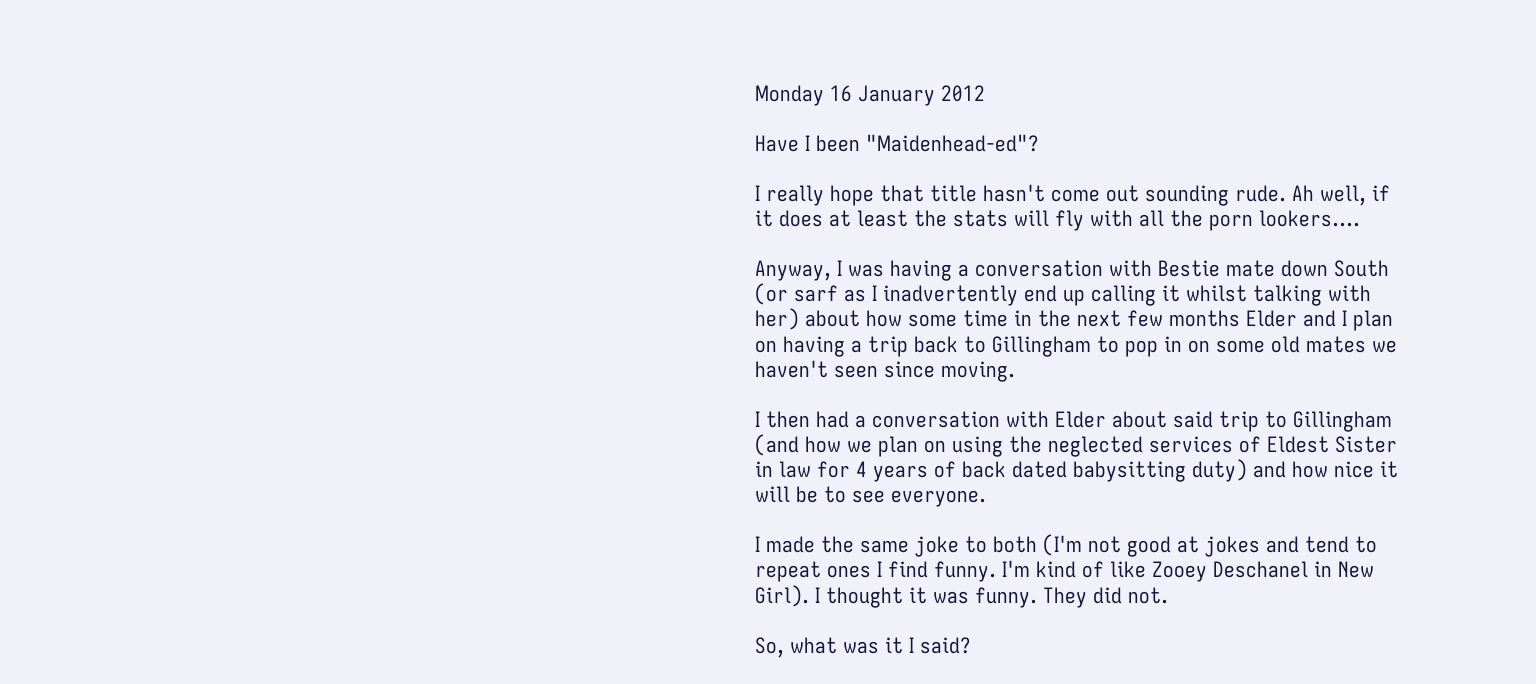Monday 16 January 2012

Have I been "Maidenhead-ed"?

I really hope that title hasn't come out sounding rude. Ah well, if it does at least the stats will fly with all the porn lookers....

Anyway, I was having a conversation with Bestie mate down South (or sarf as I inadvertently end up calling it whilst talking with her) about how some time in the next few months Elder and I plan on having a trip back to Gillingham to pop in on some old mates we haven't seen since moving.

I then had a conversation with Elder about said trip to Gillingham (and how we plan on using the neglected services of Eldest Sister in law for 4 years of back dated babysitting duty) and how nice it will be to see everyone.

I made the same joke to both (I'm not good at jokes and tend to repeat ones I find funny. I'm kind of like Zooey Deschanel in New Girl). I thought it was funny. They did not.

So, what was it I said?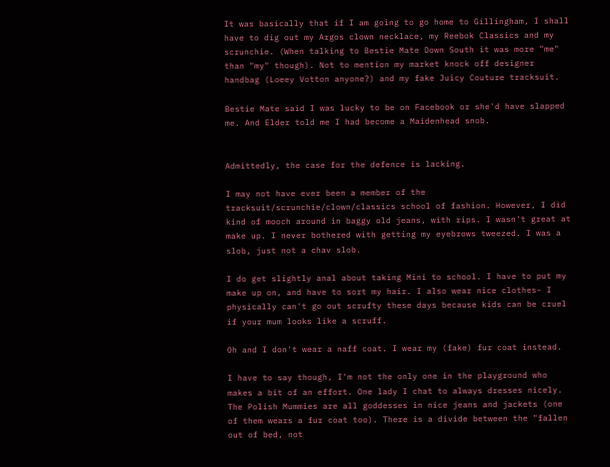It was basically that if I am going to go home to Gillingham, I shall have to dig out my Argos clown necklace, my Reebok Classics and my scrunchie. (When talking to Bestie Mate Down South it was more "me" than "my" though). Not to mention my market knock off designer handbag (Loeey Votton anyone?) and my fake Juicy Couture tracksuit.

Bestie Mate said I was lucky to be on Facebook or she'd have slapped me. And Elder told me I had become a Maidenhead snob.


Admittedly, the case for the defence is lacking.

I may not have ever been a member of the tracksuit/scrunchie/clown/classics school of fashion. However, I did kind of mooch around in baggy old jeans, with rips. I wasn't great at make up. I never bothered with getting my eyebrows tweezed. I was a slob, just not a chav slob.

I do get slightly anal about taking Mini to school. I have to put my make up on, and have to sort my hair. I also wear nice clothes- I physically can't go out scrufty these days because kids can be cruel if your mum looks like a scruff.

Oh and I don't wear a naff coat. I wear my (fake) fur coat instead.

I have to say though, I'm not the only one in the playground who makes a bit of an effort. One lady I chat to always dresses nicely. The Polish Mummies are all goddesses in nice jeans and jackets (one of them wears a fur coat too). There is a divide between the "fallen out of bed, not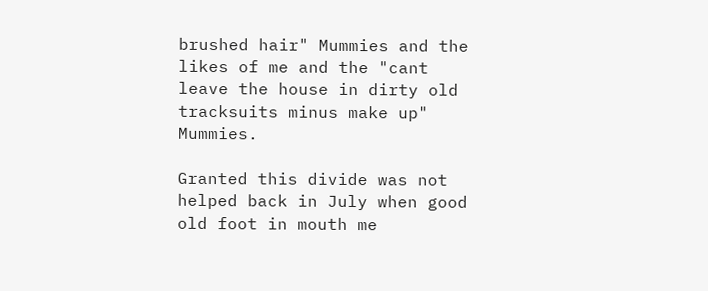brushed hair" Mummies and the likes of me and the "cant leave the house in dirty old tracksuits minus make up" Mummies.

Granted this divide was not helped back in July when good old foot in mouth me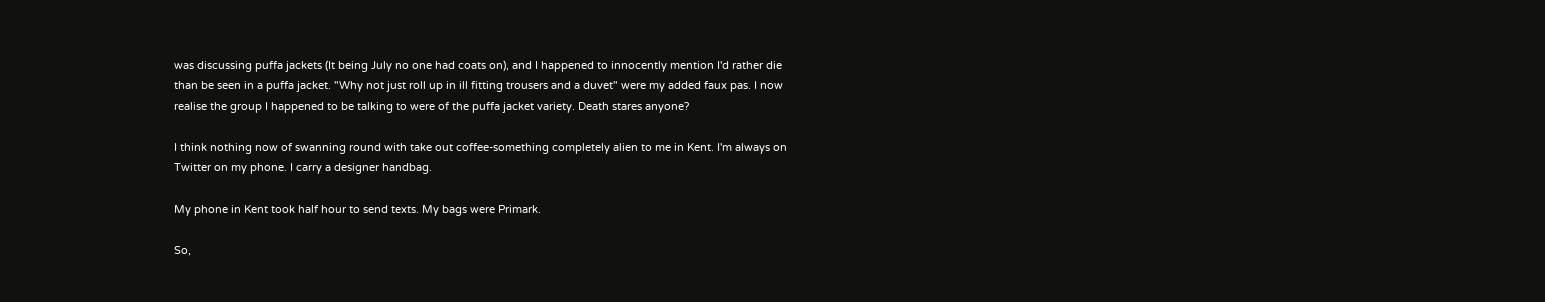was discussing puffa jackets (It being July no one had coats on), and I happened to innocently mention I'd rather die than be seen in a puffa jacket. "Why not just roll up in ill fitting trousers and a duvet" were my added faux pas. I now realise the group I happened to be talking to were of the puffa jacket variety. Death stares anyone?

I think nothing now of swanning round with take out coffee-something completely alien to me in Kent. I'm always on Twitter on my phone. I carry a designer handbag.

My phone in Kent took half hour to send texts. My bags were Primark.

So,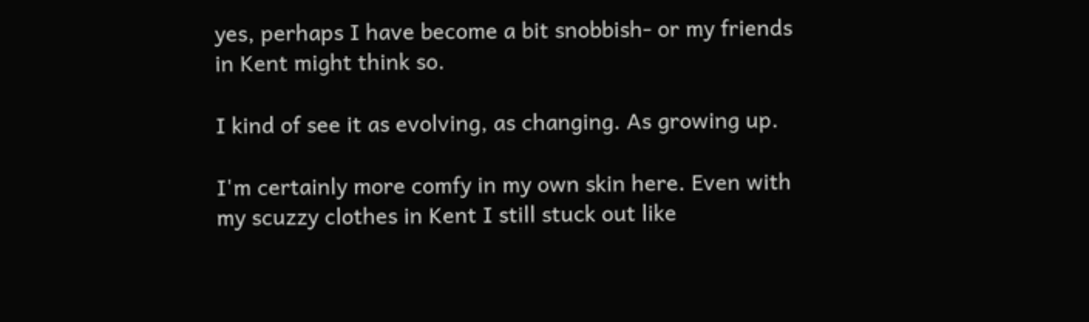yes, perhaps I have become a bit snobbish- or my friends in Kent might think so.

I kind of see it as evolving, as changing. As growing up.

I'm certainly more comfy in my own skin here. Even with my scuzzy clothes in Kent I still stuck out like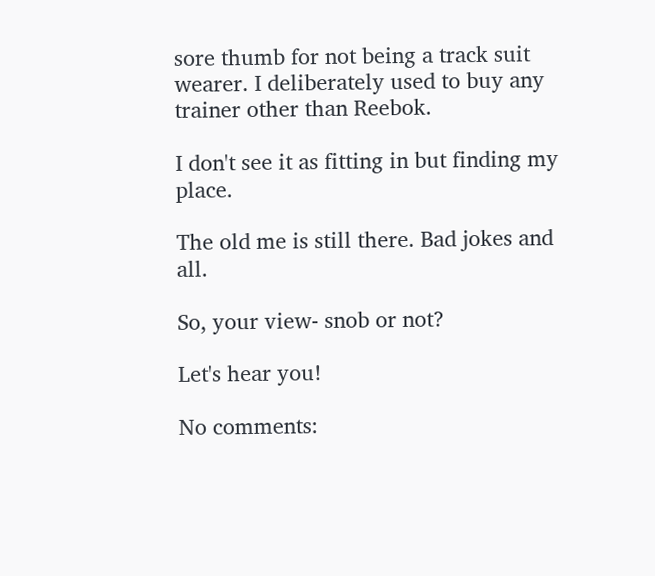sore thumb for not being a track suit wearer. I deliberately used to buy any trainer other than Reebok.

I don't see it as fitting in but finding my place.

The old me is still there. Bad jokes and all.

So, your view- snob or not?

Let's hear you!

No comments: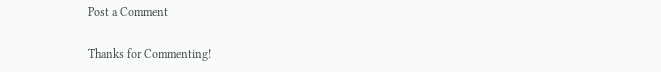Post a Comment

Thanks for Commenting!